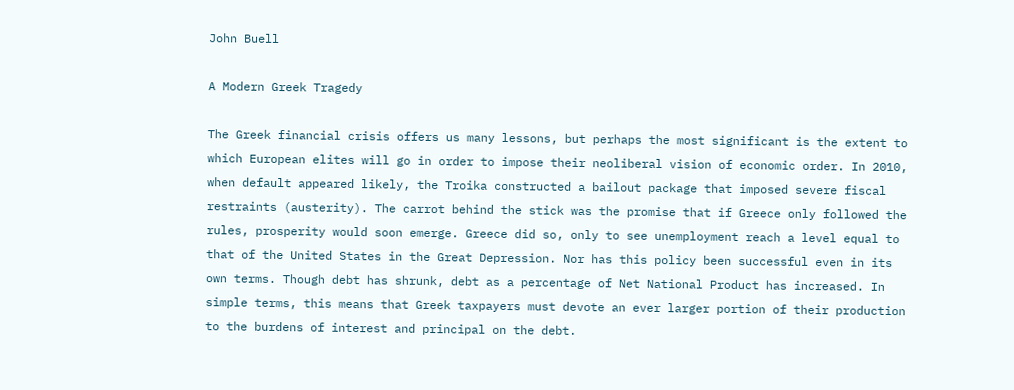John Buell

A Modern Greek Tragedy

The Greek financial crisis offers us many lessons, but perhaps the most significant is the extent to which European elites will go in order to impose their neoliberal vision of economic order. In 2010, when default appeared likely, the Troika constructed a bailout package that imposed severe fiscal restraints (austerity). The carrot behind the stick was the promise that if Greece only followed the rules, prosperity would soon emerge. Greece did so, only to see unemployment reach a level equal to that of the United States in the Great Depression. Nor has this policy been successful even in its own terms. Though debt has shrunk, debt as a percentage of Net National Product has increased. In simple terms, this means that Greek taxpayers must devote an ever larger portion of their production to the burdens of interest and principal on the debt.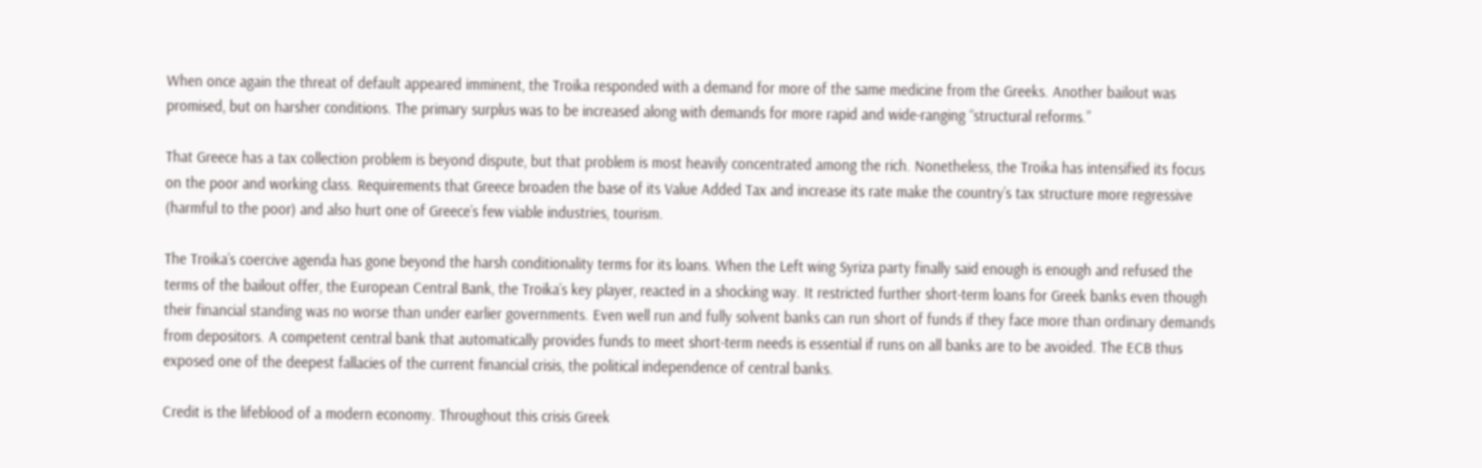When once again the threat of default appeared imminent, the Troika responded with a demand for more of the same medicine from the Greeks. Another bailout was promised, but on harsher conditions. The primary surplus was to be increased along with demands for more rapid and wide-ranging “structural reforms.”

That Greece has a tax collection problem is beyond dispute, but that problem is most heavily concentrated among the rich. Nonetheless, the Troika has intensified its focus on the poor and working class. Requirements that Greece broaden the base of its Value Added Tax and increase its rate make the country’s tax structure more regressive (harmful to the poor) and also hurt one of Greece’s few viable industries, tourism.

The Troika’s coercive agenda has gone beyond the harsh conditionality terms for its loans. When the Left wing Syriza party finally said enough is enough and refused the terms of the bailout offer, the European Central Bank, the Troika’s key player, reacted in a shocking way. It restricted further short-term loans for Greek banks even though their financial standing was no worse than under earlier governments. Even well run and fully solvent banks can run short of funds if they face more than ordinary demands from depositors. A competent central bank that automatically provides funds to meet short-term needs is essential if runs on all banks are to be avoided. The ECB thus exposed one of the deepest fallacies of the current financial crisis, the political independence of central banks.

Credit is the lifeblood of a modern economy. Throughout this crisis Greek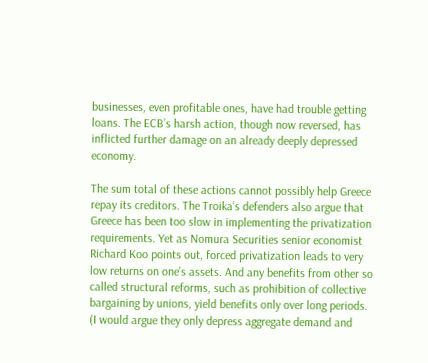businesses, even profitable ones, have had trouble getting loans. The ECB’s harsh action, though now reversed, has inflicted further damage on an already deeply depressed economy.

The sum total of these actions cannot possibly help Greece repay its creditors. The Troika’s defenders also argue that Greece has been too slow in implementing the privatization requirements. Yet as Nomura Securities senior economist Richard Koo points out, forced privatization leads to very low returns on one’s assets. And any benefits from other so called structural reforms, such as prohibition of collective bargaining by unions, yield benefits only over long periods. (I would argue they only depress aggregate demand and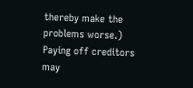thereby make the problems worse.) Paying off creditors may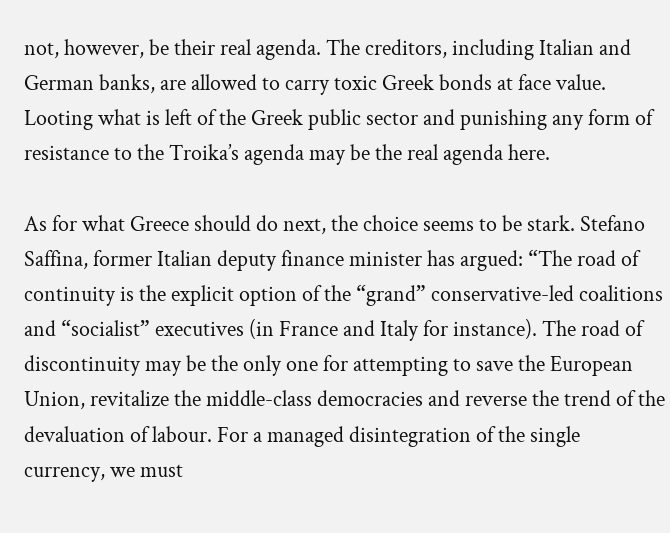not, however, be their real agenda. The creditors, including Italian and German banks, are allowed to carry toxic Greek bonds at face value. Looting what is left of the Greek public sector and punishing any form of resistance to the Troika’s agenda may be the real agenda here.

As for what Greece should do next, the choice seems to be stark. Stefano Saffina, former Italian deputy finance minister has argued: “The road of continuity is the explicit option of the “grand” conservative-led coalitions and “socialist” executives (in France and Italy for instance). The road of discontinuity may be the only one for attempting to save the European Union, revitalize the middle-class democracies and reverse the trend of the devaluation of labour. For a managed disintegration of the single currency, we must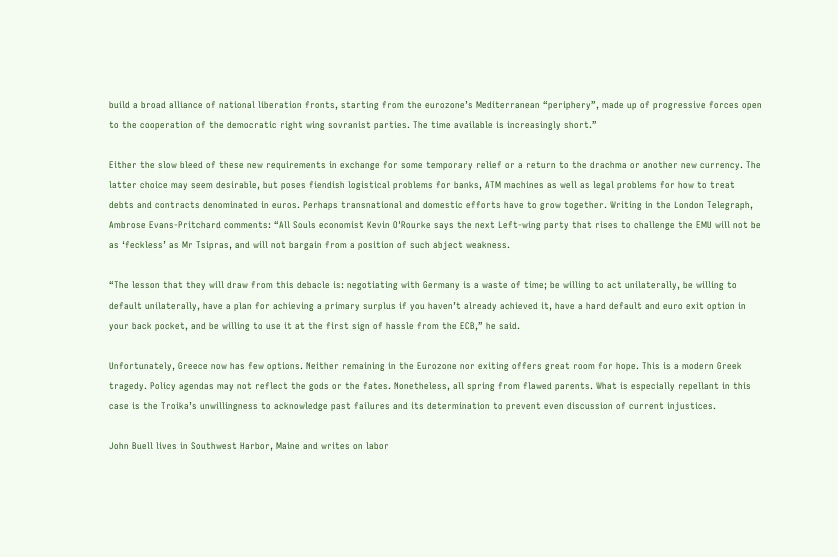build a broad alliance of national liberation fronts, starting from the eurozone’s Mediterranean “periphery”, made up of progressive forces open to the cooperation of the democratic right wing sovranist parties. The time available is increasingly short.”

Either the slow bleed of these new requirements in exchange for some temporary relief or a return to the drachma or another new currency. The latter choice may seem desirable, but poses fiendish logistical problems for banks, ATM machines as well as legal problems for how to treat debts and contracts denominated in euros. Perhaps transnational and domestic efforts have to grow together. Writing in the London Telegraph, Ambrose Evans-Pritchard comments: “All Souls economist Kevin O'Rourke says the next Left-wing party that rises to challenge the EMU will not be as ‘feckless’ as Mr Tsipras, and will not bargain from a position of such abject weakness.

“The lesson that they will draw from this debacle is: negotiating with Germany is a waste of time; be willing to act unilaterally, be willing to default unilaterally, have a plan for achieving a primary surplus if you haven’t already achieved it, have a hard default and euro exit option in your back pocket, and be willing to use it at the first sign of hassle from the ECB,” he said.

Unfortunately, Greece now has few options. Neither remaining in the Eurozone nor exiting offers great room for hope. This is a modern Greek tragedy. Policy agendas may not reflect the gods or the fates. Nonetheless, all spring from flawed parents. What is especially repellant in this case is the Troika’s unwillingness to acknowledge past failures and its determination to prevent even discussion of current injustices.

John Buell lives in Southwest Harbor, Maine and writes on labor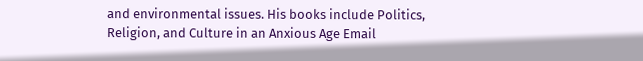and environmental issues. His books include Politics, Religion, and Culture in an Anxious Age Email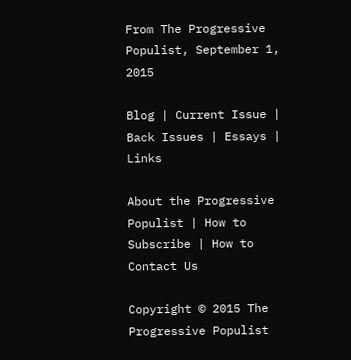From The Progressive Populist, September 1, 2015

Blog | Current Issue | Back Issues | Essays | Links

About the Progressive Populist | How to Subscribe | How to Contact Us

Copyright © 2015 The Progressive Populist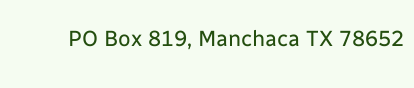PO Box 819, Manchaca TX 78652